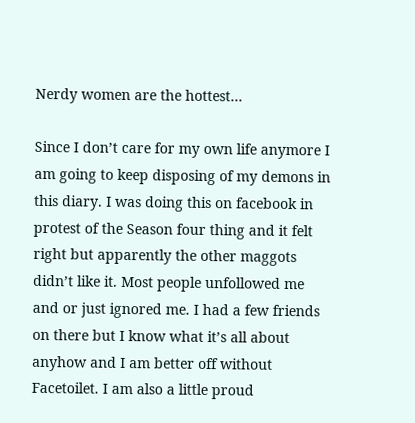Nerdy women are the hottest…

Since I don’t care for my own life anymore I am going to keep disposing of my demons in this diary. I was doing this on facebook in protest of the Season four thing and it felt right but apparently the other maggots didn’t like it. Most people unfollowed me and or just ignored me. I had a few friends on there but I know what it’s all about anyhow and I am better off without Facetoilet. I am also a little proud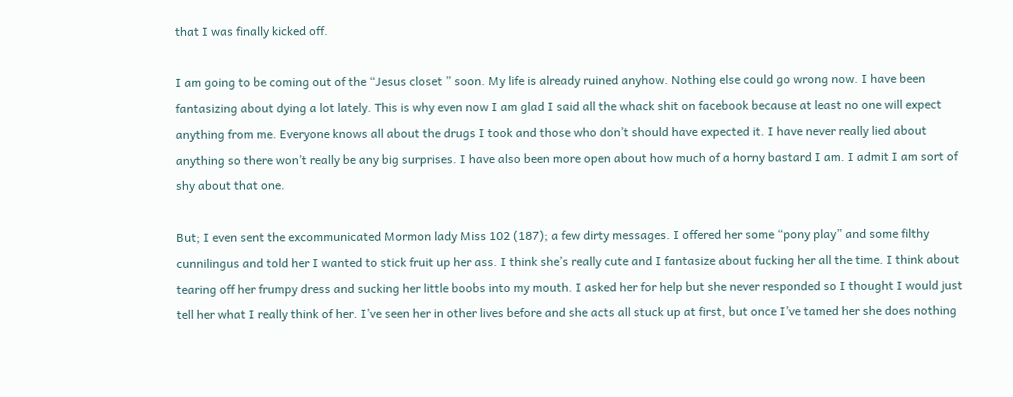that I was finally kicked off.

I am going to be coming out of the “Jesus closet ” soon. My life is already ruined anyhow. Nothing else could go wrong now. I have been fantasizing about dying a lot lately. This is why even now I am glad I said all the whack shit on facebook because at least no one will expect anything from me. Everyone knows all about the drugs I took and those who don’t should have expected it. I have never really lied about anything so there won’t really be any big surprises. I have also been more open about how much of a horny bastard I am. I admit I am sort of shy about that one.

But; I even sent the excommunicated Mormon lady Miss 102 (187); a few dirty messages. I offered her some “pony play” and some filthy cunnilingus and told her I wanted to stick fruit up her ass. I think she’s really cute and I fantasize about fucking her all the time. I think about tearing off her frumpy dress and sucking her little boobs into my mouth. I asked her for help but she never responded so I thought I would just tell her what I really think of her. I’ve seen her in other lives before and she acts all stuck up at first, but once I’ve tamed her she does nothing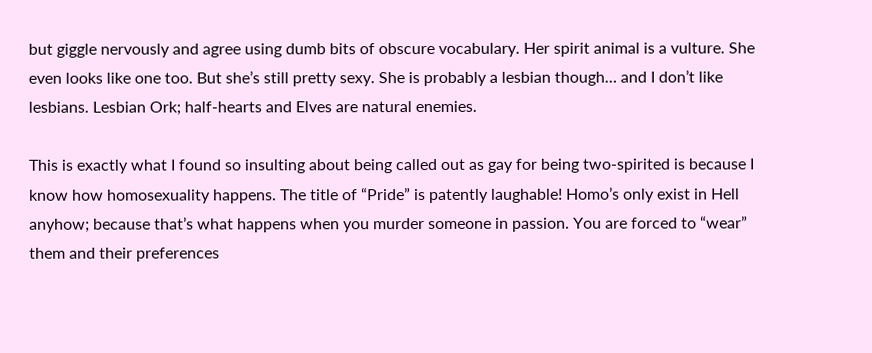but giggle nervously and agree using dumb bits of obscure vocabulary. Her spirit animal is a vulture. She even looks like one too. But she’s still pretty sexy. She is probably a lesbian though… and I don’t like lesbians. Lesbian Ork; half-hearts and Elves are natural enemies.

This is exactly what I found so insulting about being called out as gay for being two-spirited is because I know how homosexuality happens. The title of “Pride” is patently laughable! Homo’s only exist in Hell anyhow; because that’s what happens when you murder someone in passion. You are forced to “wear” them and their preferences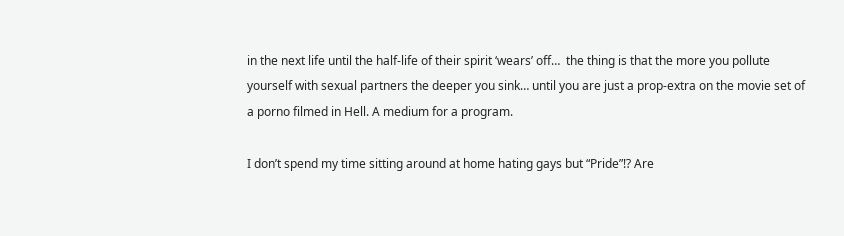in the next life until the half-life of their spirit ‘wears’ off…  the thing is that the more you pollute yourself with sexual partners the deeper you sink… until you are just a prop-extra on the movie set of a porno filmed in Hell. A medium for a program.

I don’t spend my time sitting around at home hating gays but “Pride”!? Are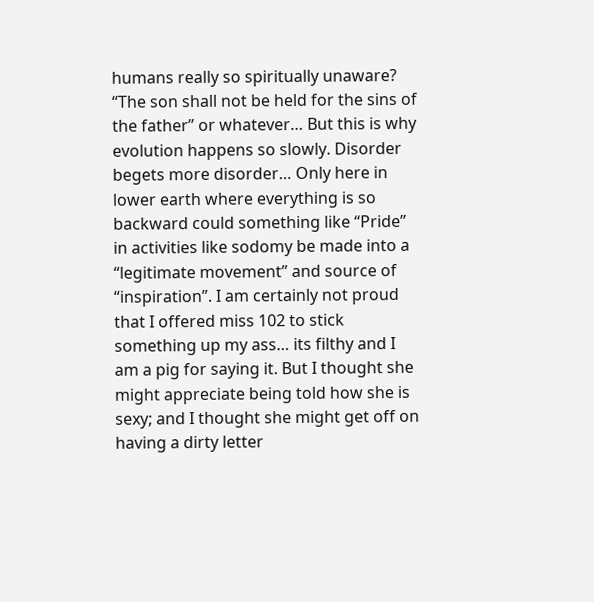humans really so spiritually unaware? “The son shall not be held for the sins of the father” or whatever… But this is why evolution happens so slowly. Disorder begets more disorder… Only here in lower earth where everything is so backward could something like “Pride” in activities like sodomy be made into a “legitimate movement” and source of “inspiration”. I am certainly not proud that I offered miss 102 to stick something up my ass… its filthy and I am a pig for saying it. But I thought she might appreciate being told how she is sexy; and I thought she might get off on having a dirty letter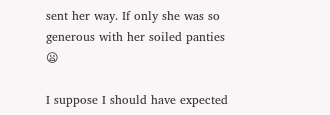sent her way. If only she was so generous with her soiled panties 😦

I suppose I should have expected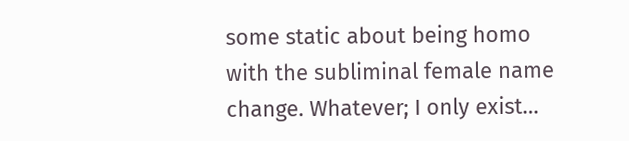some static about being homo with the subliminal female name change. Whatever; I only exist…